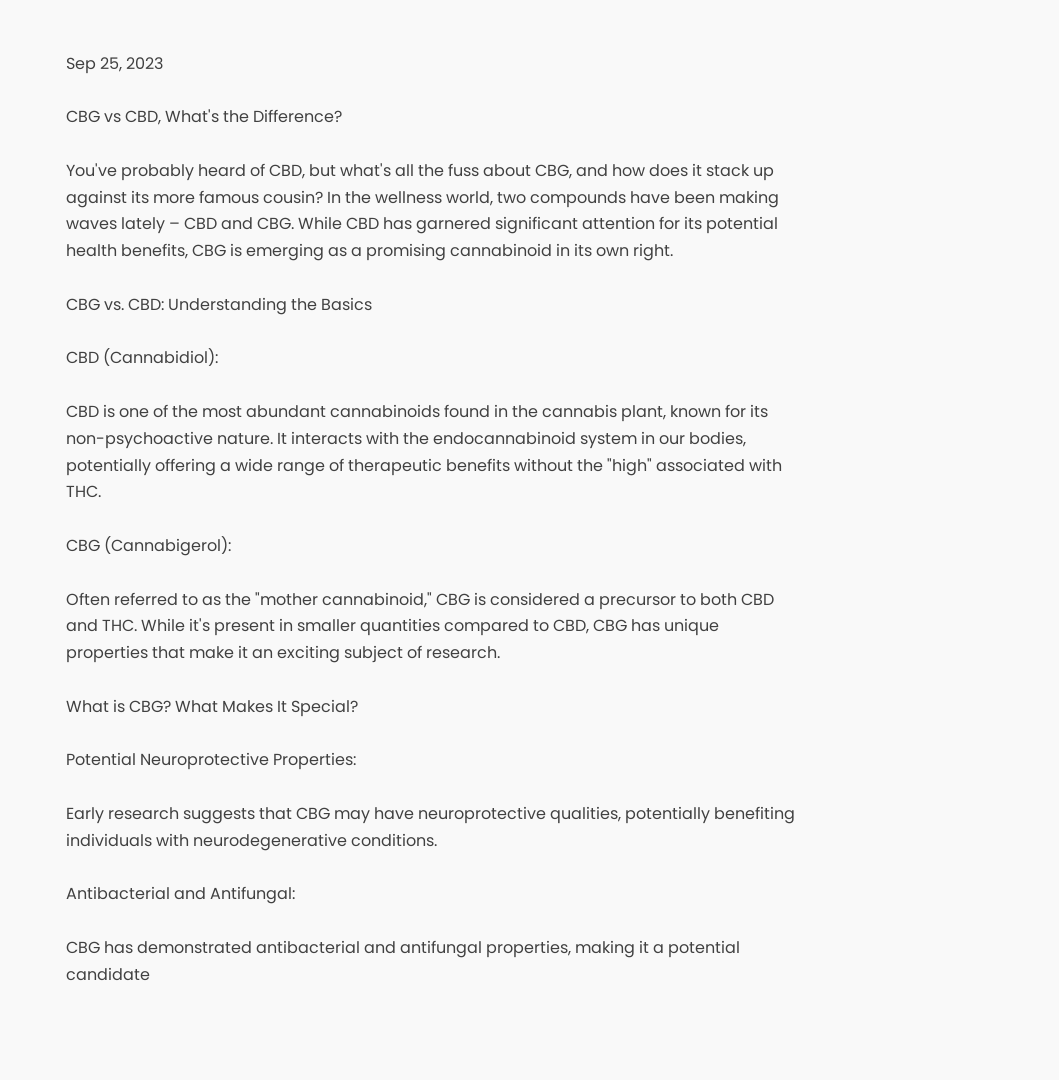Sep 25, 2023

CBG vs CBD, What's the Difference?

You've probably heard of CBD, but what's all the fuss about CBG, and how does it stack up against its more famous cousin? In the wellness world, two compounds have been making waves lately – CBD and CBG. While CBD has garnered significant attention for its potential health benefits, CBG is emerging as a promising cannabinoid in its own right.

CBG vs. CBD: Understanding the Basics

CBD (Cannabidiol):

CBD is one of the most abundant cannabinoids found in the cannabis plant, known for its non-psychoactive nature. It interacts with the endocannabinoid system in our bodies, potentially offering a wide range of therapeutic benefits without the "high" associated with THC.

CBG (Cannabigerol):

Often referred to as the "mother cannabinoid," CBG is considered a precursor to both CBD and THC. While it's present in smaller quantities compared to CBD, CBG has unique properties that make it an exciting subject of research.

What is CBG? What Makes It Special?

Potential Neuroprotective Properties:

Early research suggests that CBG may have neuroprotective qualities, potentially benefiting individuals with neurodegenerative conditions.

Antibacterial and Antifungal:

CBG has demonstrated antibacterial and antifungal properties, making it a potential candidate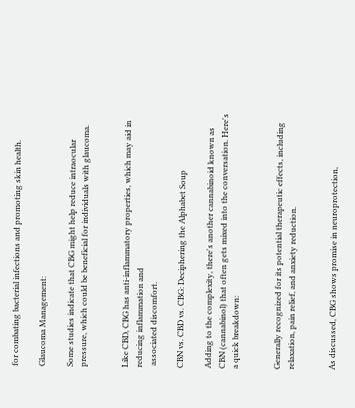for combating bacterial infections and promoting skin health.

Glaucoma Management:

Some studies indicate that CBG might help reduce intraocular pressure, which could be beneficial for individuals with glaucoma.


Like CBD, CBG has anti-inflammatory properties, which may aid in reducing inflammation and
 associated discomfort.

CBN vs. CBD vs. CBG: Deciphering the Alphabet Soup

Adding to the complexity, there's another cannabinoid known as CBN (cannabinol) that often gets mixed into the conversation. Here's a quick breakdown:


Generally recognized for its potential therapeutic effects, including relaxation, pain relief, and anxiety reduction.


As discussed, CBG shows promise in neuroprotection,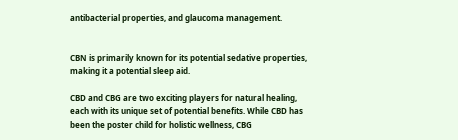antibacterial properties, and glaucoma management.


CBN is primarily known for its potential sedative properties, making it a potential sleep aid.

CBD and CBG are two exciting players for natural healing, each with its unique set of potential benefits. While CBD has been the poster child for holistic wellness, CBG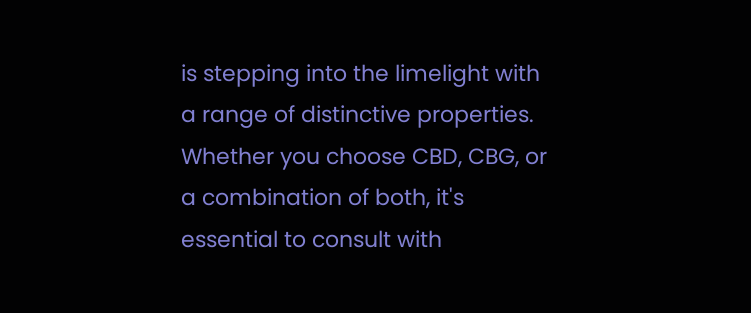is stepping into the limelight with a range of distinctive properties. Whether you choose CBD, CBG, or a combination of both, it's essential to consult with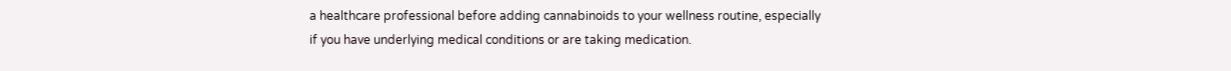a healthcare professional before adding cannabinoids to your wellness routine, especially if you have underlying medical conditions or are taking medication.